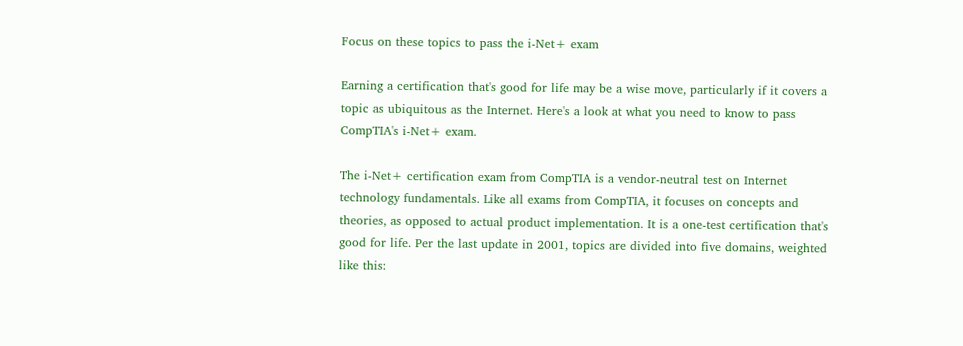Focus on these topics to pass the i-Net+ exam

Earning a certification that's good for life may be a wise move, particularly if it covers a topic as ubiquitous as the Internet. Here's a look at what you need to know to pass CompTIA's i-Net+ exam.

The i-Net+ certification exam from CompTIA is a vendor-neutral test on Internet technology fundamentals. Like all exams from CompTIA, it focuses on concepts and theories, as opposed to actual product implementation. It is a one-test certification that's good for life. Per the last update in 2001, topics are divided into five domains, weighted like this: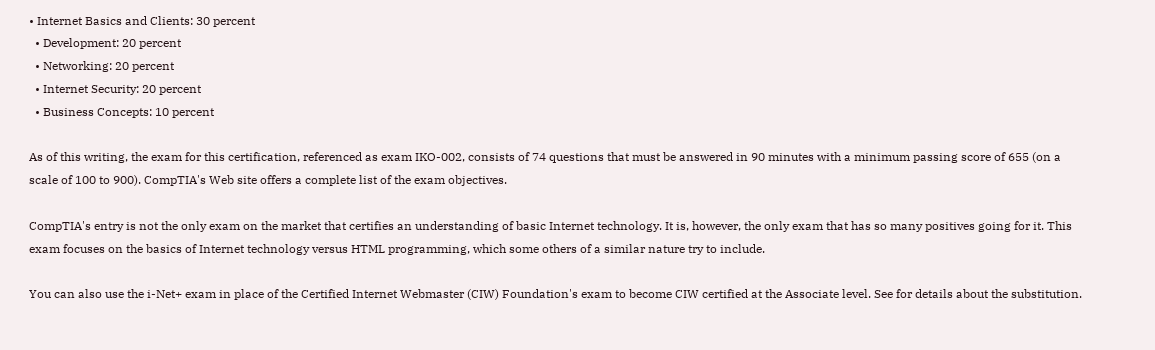• Internet Basics and Clients: 30 percent
  • Development: 20 percent
  • Networking: 20 percent
  • Internet Security: 20 percent
  • Business Concepts: 10 percent

As of this writing, the exam for this certification, referenced as exam IKO-002, consists of 74 questions that must be answered in 90 minutes with a minimum passing score of 655 (on a scale of 100 to 900). CompTIA's Web site offers a complete list of the exam objectives.

CompTIA's entry is not the only exam on the market that certifies an understanding of basic Internet technology. It is, however, the only exam that has so many positives going for it. This exam focuses on the basics of Internet technology versus HTML programming, which some others of a similar nature try to include.

You can also use the i-Net+ exam in place of the Certified Internet Webmaster (CIW) Foundation's exam to become CIW certified at the Associate level. See for details about the substitution.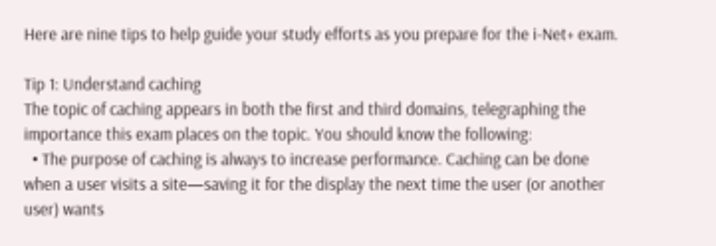Here are nine tips to help guide your study efforts as you prepare for the i-Net+ exam.

Tip 1: Understand caching
The topic of caching appears in both the first and third domains, telegraphing the importance this exam places on the topic. You should know the following:
  • The purpose of caching is always to increase performance. Caching can be done when a user visits a site—saving it for the display the next time the user (or another user) wants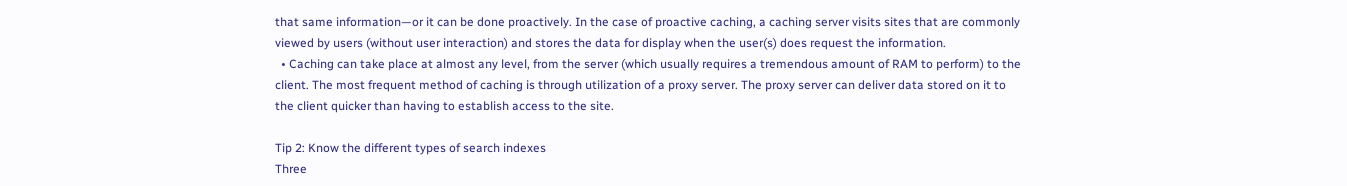that same information—or it can be done proactively. In the case of proactive caching, a caching server visits sites that are commonly viewed by users (without user interaction) and stores the data for display when the user(s) does request the information.
  • Caching can take place at almost any level, from the server (which usually requires a tremendous amount of RAM to perform) to the client. The most frequent method of caching is through utilization of a proxy server. The proxy server can deliver data stored on it to the client quicker than having to establish access to the site.

Tip 2: Know the different types of search indexes
Three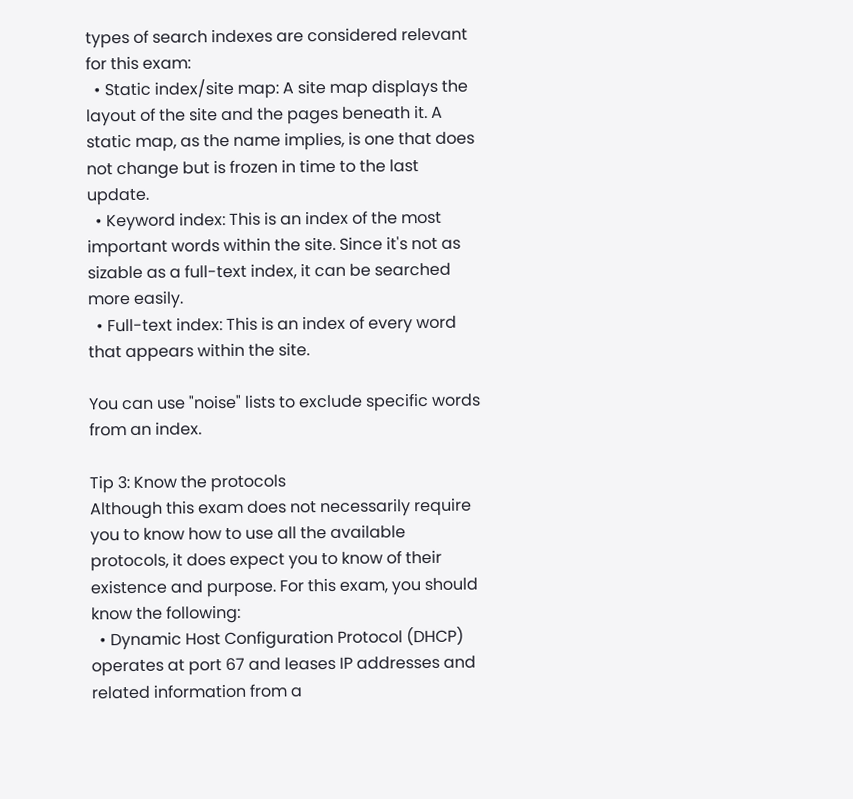types of search indexes are considered relevant for this exam:
  • Static index/site map: A site map displays the layout of the site and the pages beneath it. A static map, as the name implies, is one that does not change but is frozen in time to the last update.
  • Keyword index: This is an index of the most important words within the site. Since it's not as sizable as a full-text index, it can be searched more easily.
  • Full-text index: This is an index of every word that appears within the site.

You can use "noise" lists to exclude specific words from an index.

Tip 3: Know the protocols
Although this exam does not necessarily require you to know how to use all the available protocols, it does expect you to know of their existence and purpose. For this exam, you should know the following:
  • Dynamic Host Configuration Protocol (DHCP) operates at port 67 and leases IP addresses and related information from a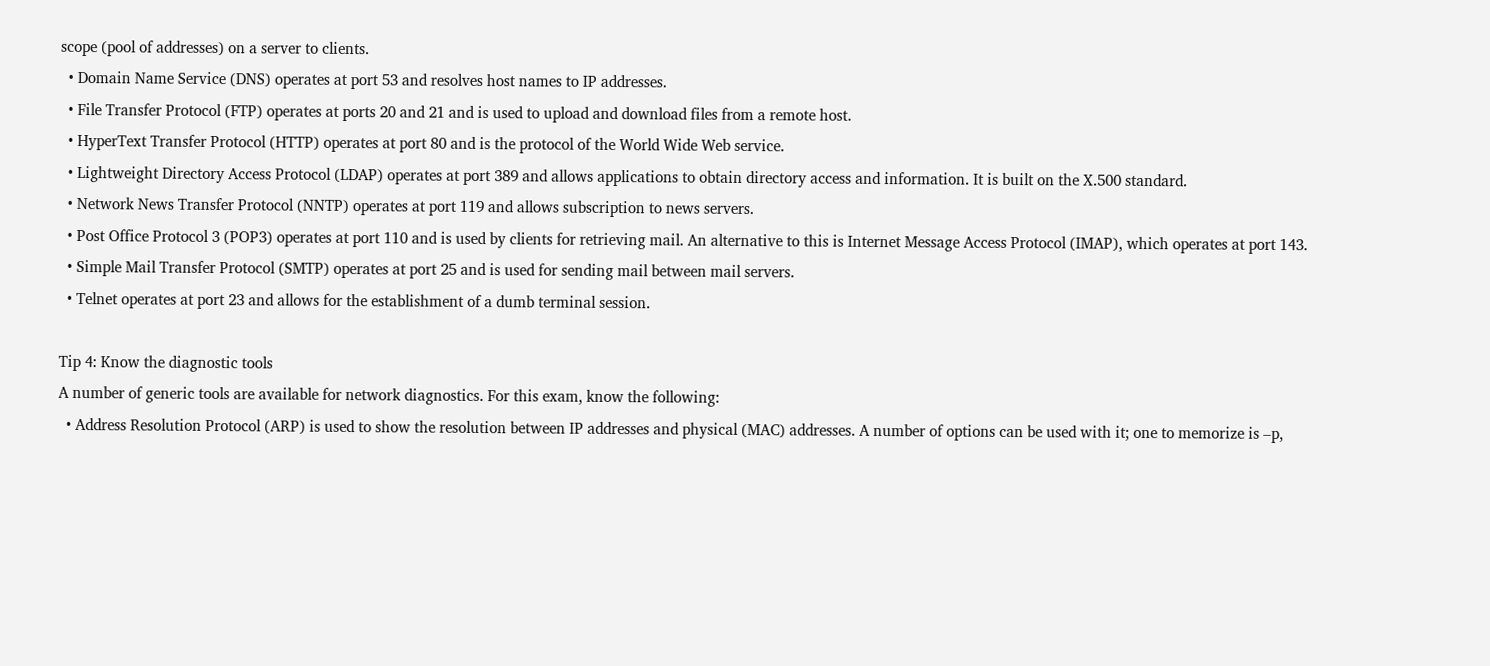scope (pool of addresses) on a server to clients.
  • Domain Name Service (DNS) operates at port 53 and resolves host names to IP addresses.
  • File Transfer Protocol (FTP) operates at ports 20 and 21 and is used to upload and download files from a remote host.
  • HyperText Transfer Protocol (HTTP) operates at port 80 and is the protocol of the World Wide Web service.
  • Lightweight Directory Access Protocol (LDAP) operates at port 389 and allows applications to obtain directory access and information. It is built on the X.500 standard.
  • Network News Transfer Protocol (NNTP) operates at port 119 and allows subscription to news servers.
  • Post Office Protocol 3 (POP3) operates at port 110 and is used by clients for retrieving mail. An alternative to this is Internet Message Access Protocol (IMAP), which operates at port 143.
  • Simple Mail Transfer Protocol (SMTP) operates at port 25 and is used for sending mail between mail servers.
  • Telnet operates at port 23 and allows for the establishment of a dumb terminal session.

Tip 4: Know the diagnostic tools
A number of generic tools are available for network diagnostics. For this exam, know the following:
  • Address Resolution Protocol (ARP) is used to show the resolution between IP addresses and physical (MAC) addresses. A number of options can be used with it; one to memorize is –p,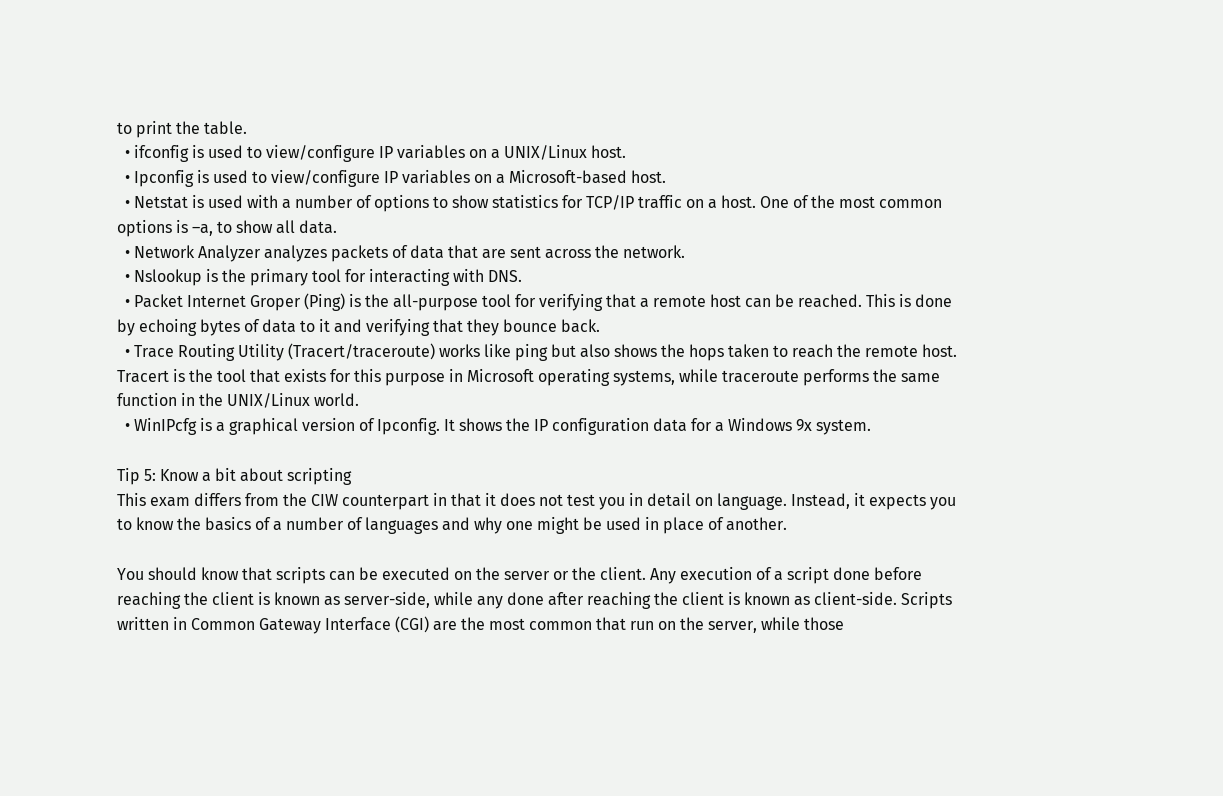to print the table.
  • ifconfig is used to view/configure IP variables on a UNIX/Linux host.
  • Ipconfig is used to view/configure IP variables on a Microsoft-based host.
  • Netstat is used with a number of options to show statistics for TCP/IP traffic on a host. One of the most common options is –a, to show all data.
  • Network Analyzer analyzes packets of data that are sent across the network.
  • Nslookup is the primary tool for interacting with DNS.
  • Packet Internet Groper (Ping) is the all-purpose tool for verifying that a remote host can be reached. This is done by echoing bytes of data to it and verifying that they bounce back.
  • Trace Routing Utility (Tracert/traceroute) works like ping but also shows the hops taken to reach the remote host. Tracert is the tool that exists for this purpose in Microsoft operating systems, while traceroute performs the same function in the UNIX/Linux world.
  • WinIPcfg is a graphical version of Ipconfig. It shows the IP configuration data for a Windows 9x system.

Tip 5: Know a bit about scripting
This exam differs from the CIW counterpart in that it does not test you in detail on language. Instead, it expects you to know the basics of a number of languages and why one might be used in place of another.

You should know that scripts can be executed on the server or the client. Any execution of a script done before reaching the client is known as server-side, while any done after reaching the client is known as client-side. Scripts written in Common Gateway Interface (CGI) are the most common that run on the server, while those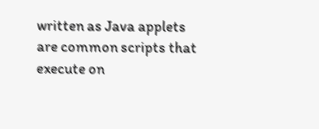written as Java applets are common scripts that execute on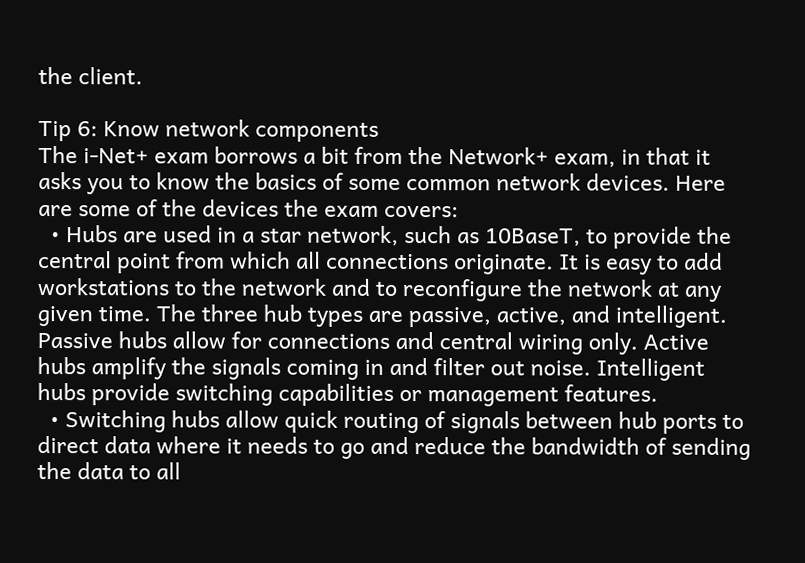the client.

Tip 6: Know network components
The i-Net+ exam borrows a bit from the Network+ exam, in that it asks you to know the basics of some common network devices. Here are some of the devices the exam covers:
  • Hubs are used in a star network, such as 10BaseT, to provide the central point from which all connections originate. It is easy to add workstations to the network and to reconfigure the network at any given time. The three hub types are passive, active, and intelligent. Passive hubs allow for connections and central wiring only. Active hubs amplify the signals coming in and filter out noise. Intelligent hubs provide switching capabilities or management features.
  • Switching hubs allow quick routing of signals between hub ports to direct data where it needs to go and reduce the bandwidth of sending the data to all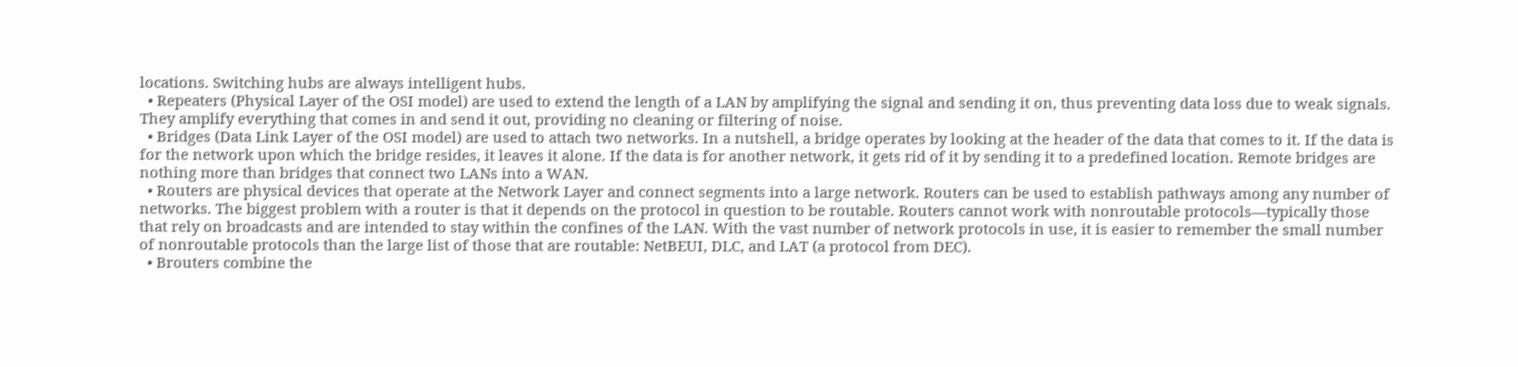locations. Switching hubs are always intelligent hubs.
  • Repeaters (Physical Layer of the OSI model) are used to extend the length of a LAN by amplifying the signal and sending it on, thus preventing data loss due to weak signals. They amplify everything that comes in and send it out, providing no cleaning or filtering of noise.
  • Bridges (Data Link Layer of the OSI model) are used to attach two networks. In a nutshell, a bridge operates by looking at the header of the data that comes to it. If the data is for the network upon which the bridge resides, it leaves it alone. If the data is for another network, it gets rid of it by sending it to a predefined location. Remote bridges are nothing more than bridges that connect two LANs into a WAN.
  • Routers are physical devices that operate at the Network Layer and connect segments into a large network. Routers can be used to establish pathways among any number of networks. The biggest problem with a router is that it depends on the protocol in question to be routable. Routers cannot work with nonroutable protocols—typically those that rely on broadcasts and are intended to stay within the confines of the LAN. With the vast number of network protocols in use, it is easier to remember the small number of nonroutable protocols than the large list of those that are routable: NetBEUI, DLC, and LAT (a protocol from DEC).
  • Brouters combine the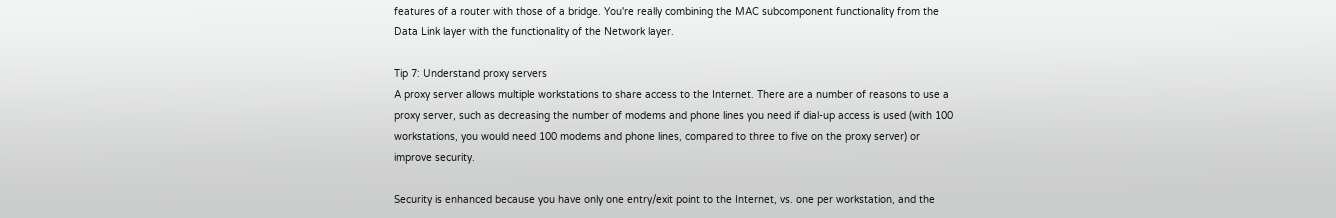features of a router with those of a bridge. You're really combining the MAC subcomponent functionality from the Data Link layer with the functionality of the Network layer.

Tip 7: Understand proxy servers
A proxy server allows multiple workstations to share access to the Internet. There are a number of reasons to use a proxy server, such as decreasing the number of modems and phone lines you need if dial-up access is used (with 100 workstations, you would need 100 modems and phone lines, compared to three to five on the proxy server) or improve security.

Security is enhanced because you have only one entry/exit point to the Internet, vs. one per workstation, and the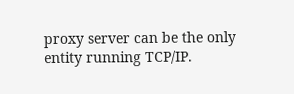proxy server can be the only entity running TCP/IP.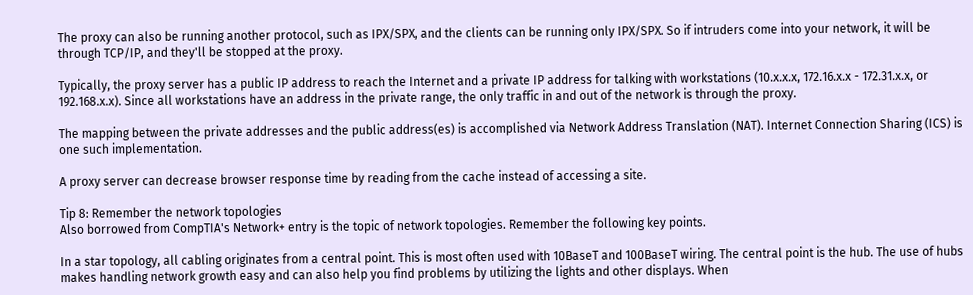The proxy can also be running another protocol, such as IPX/SPX, and the clients can be running only IPX/SPX. So if intruders come into your network, it will be through TCP/IP, and they'll be stopped at the proxy.

Typically, the proxy server has a public IP address to reach the Internet and a private IP address for talking with workstations (10.x.x.x, 172.16.x.x - 172.31.x.x, or 192.168.x.x). Since all workstations have an address in the private range, the only traffic in and out of the network is through the proxy.

The mapping between the private addresses and the public address(es) is accomplished via Network Address Translation (NAT). Internet Connection Sharing (ICS) is one such implementation.

A proxy server can decrease browser response time by reading from the cache instead of accessing a site.

Tip 8: Remember the network topologies
Also borrowed from CompTIA's Network+ entry is the topic of network topologies. Remember the following key points.

In a star topology, all cabling originates from a central point. This is most often used with 10BaseT and 100BaseT wiring. The central point is the hub. The use of hubs makes handling network growth easy and can also help you find problems by utilizing the lights and other displays. When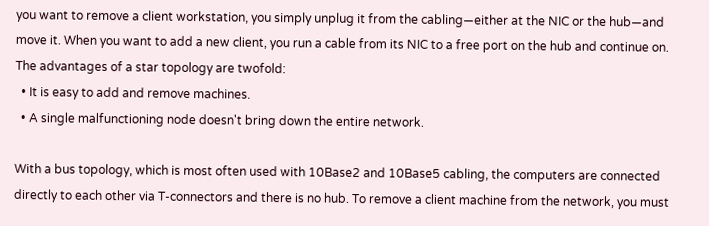you want to remove a client workstation, you simply unplug it from the cabling—either at the NIC or the hub—and move it. When you want to add a new client, you run a cable from its NIC to a free port on the hub and continue on. The advantages of a star topology are twofold:
  • It is easy to add and remove machines.
  • A single malfunctioning node doesn't bring down the entire network.

With a bus topology, which is most often used with 10Base2 and 10Base5 cabling, the computers are connected directly to each other via T-connectors and there is no hub. To remove a client machine from the network, you must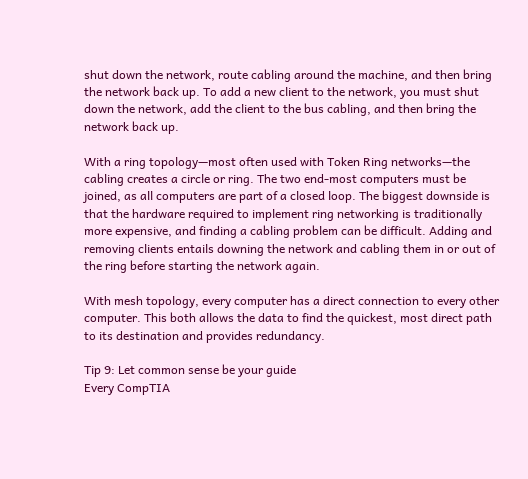shut down the network, route cabling around the machine, and then bring the network back up. To add a new client to the network, you must shut down the network, add the client to the bus cabling, and then bring the network back up.

With a ring topology—most often used with Token Ring networks—the cabling creates a circle or ring. The two end-most computers must be joined, as all computers are part of a closed loop. The biggest downside is that the hardware required to implement ring networking is traditionally more expensive, and finding a cabling problem can be difficult. Adding and removing clients entails downing the network and cabling them in or out of the ring before starting the network again.

With mesh topology, every computer has a direct connection to every other computer. This both allows the data to find the quickest, most direct path to its destination and provides redundancy.

Tip 9: Let common sense be your guide
Every CompTIA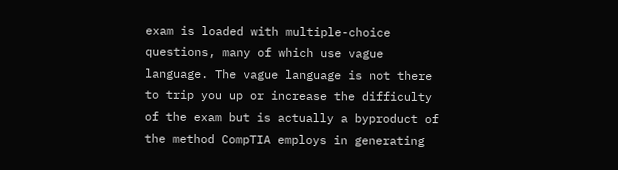exam is loaded with multiple-choice questions, many of which use vague language. The vague language is not there to trip you up or increase the difficulty of the exam but is actually a byproduct of the method CompTIA employs in generating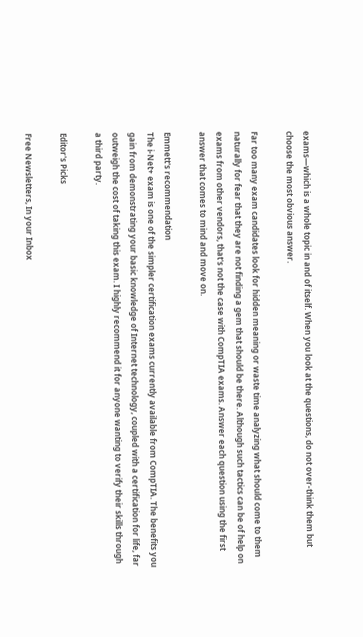exams—which is a whole topic in and of itself. When you look at the questions, do not over-think them but choose the most obvious answer.

Far too many exam candidates look for hidden meaning or waste time analyzing what should come to them naturally for fear that they are not finding a gem that should be there. Although such tactics can be of help on exams from other vendors, that's not the case with CompTIA exams. Answer each question using the first answer that comes to mind and move on.

Emmett's recommendation
The i-Net+ exam is one of the simpler certification exams currently available from CompTIA. The benefits you gain from demonstrating your basic knowledge of Internet technology, coupled with a certification for life, far outweigh the cost of taking this exam. I highly recommend it for anyone wanting to verify their skills through a third party.

Editor's Picks

Free Newsletters, In your Inbox